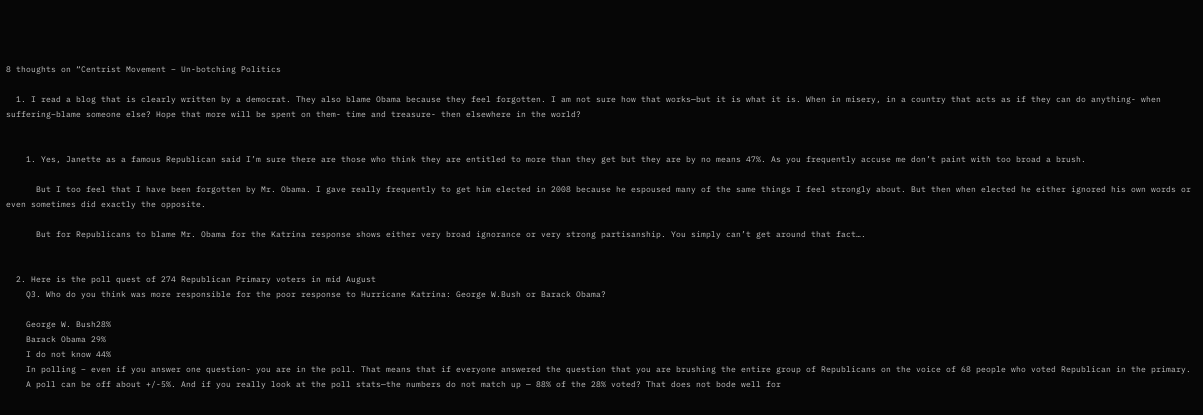8 thoughts on “Centrist Movement – Un-botching Politics

  1. I read a blog that is clearly written by a democrat. They also blame Obama because they feel forgotten. I am not sure how that works—but it is what it is. When in misery, in a country that acts as if they can do anything- when suffering–blame someone else? Hope that more will be spent on them- time and treasure- then elsewhere in the world?


    1. Yes, Janette as a famous Republican said I’m sure there are those who think they are entitled to more than they get but they are by no means 47%. As you frequently accuse me don’t paint with too broad a brush.

      But I too feel that I have been forgotten by Mr. Obama. I gave really frequently to get him elected in 2008 because he espoused many of the same things I feel strongly about. But then when elected he either ignored his own words or even sometimes did exactly the opposite.

      But for Republicans to blame Mr. Obama for the Katrina response shows either very broad ignorance or very strong partisanship. You simply can’t get around that fact….


  2. Here is the poll quest of 274 Republican Primary voters in mid August
    Q3. Who do you think was more responsible for the poor response to Hurricane Katrina: George W.Bush or Barack Obama?

    George W. Bush28%
    Barack Obama 29%
    I do not know 44%
    In polling – even if you answer one question- you are in the poll. That means that if everyone answered the question that you are brushing the entire group of Republicans on the voice of 68 people who voted Republican in the primary.
    A poll can be off about +/-5%. And if you really look at the poll stats—the numbers do not match up — 88% of the 28% voted? That does not bode well for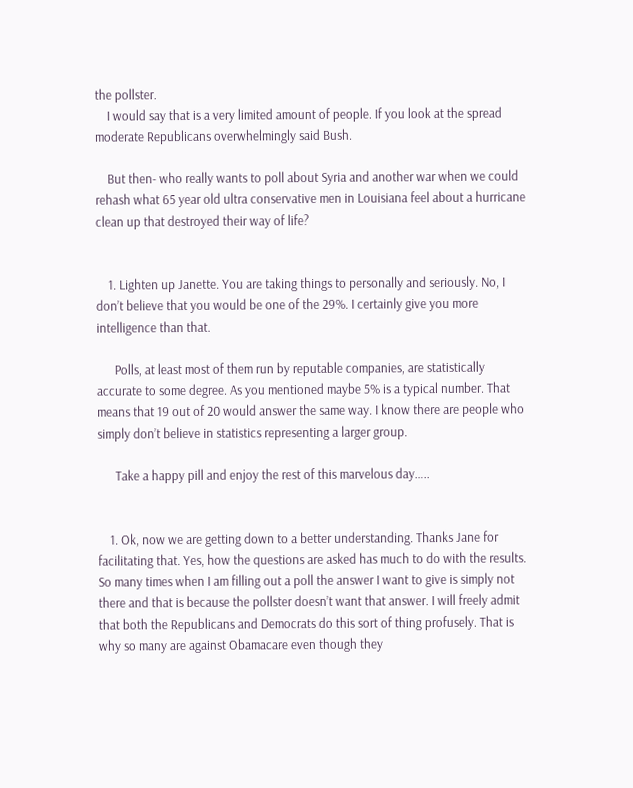the pollster.
    I would say that is a very limited amount of people. If you look at the spread moderate Republicans overwhelmingly said Bush.

    But then- who really wants to poll about Syria and another war when we could rehash what 65 year old ultra conservative men in Louisiana feel about a hurricane clean up that destroyed their way of life?


    1. Lighten up Janette. You are taking things to personally and seriously. No, I don’t believe that you would be one of the 29%. I certainly give you more intelligence than that.

      Polls, at least most of them run by reputable companies, are statistically accurate to some degree. As you mentioned maybe 5% is a typical number. That means that 19 out of 20 would answer the same way. I know there are people who simply don’t believe in statistics representing a larger group.

      Take a happy pill and enjoy the rest of this marvelous day…..


    1. Ok, now we are getting down to a better understanding. Thanks Jane for facilitating that. Yes, how the questions are asked has much to do with the results. So many times when I am filling out a poll the answer I want to give is simply not there and that is because the pollster doesn’t want that answer. I will freely admit that both the Republicans and Democrats do this sort of thing profusely. That is why so many are against Obamacare even though they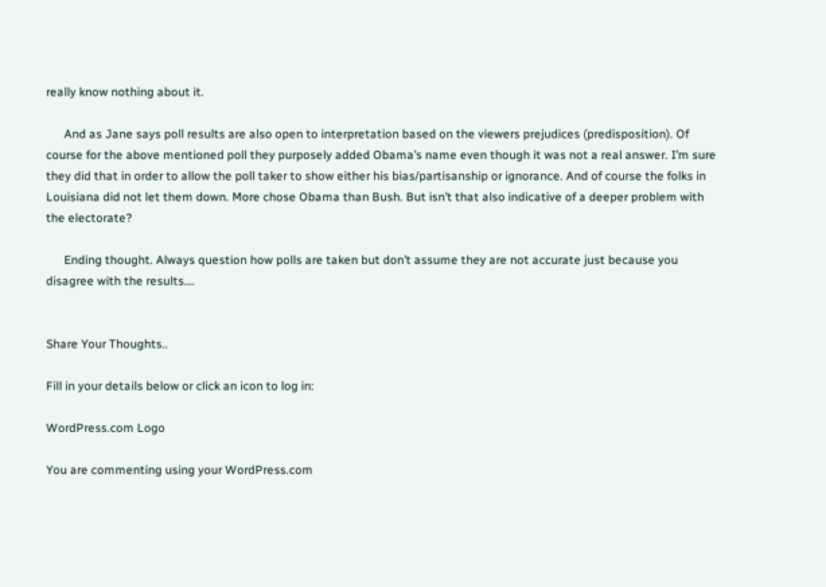really know nothing about it.

      And as Jane says poll results are also open to interpretation based on the viewers prejudices (predisposition). Of course for the above mentioned poll they purposely added Obama’s name even though it was not a real answer. I’m sure they did that in order to allow the poll taker to show either his bias/partisanship or ignorance. And of course the folks in Louisiana did not let them down. More chose Obama than Bush. But isn’t that also indicative of a deeper problem with the electorate?

      Ending thought. Always question how polls are taken but don’t assume they are not accurate just because you disagree with the results….


Share Your Thoughts..

Fill in your details below or click an icon to log in:

WordPress.com Logo

You are commenting using your WordPress.com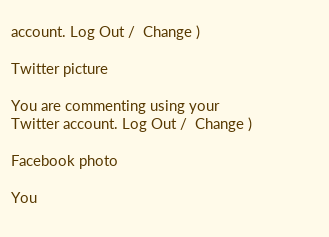account. Log Out /  Change )

Twitter picture

You are commenting using your Twitter account. Log Out /  Change )

Facebook photo

You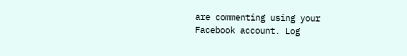are commenting using your Facebook account. Log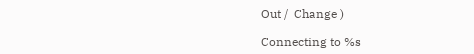Out /  Change )

Connecting to %s